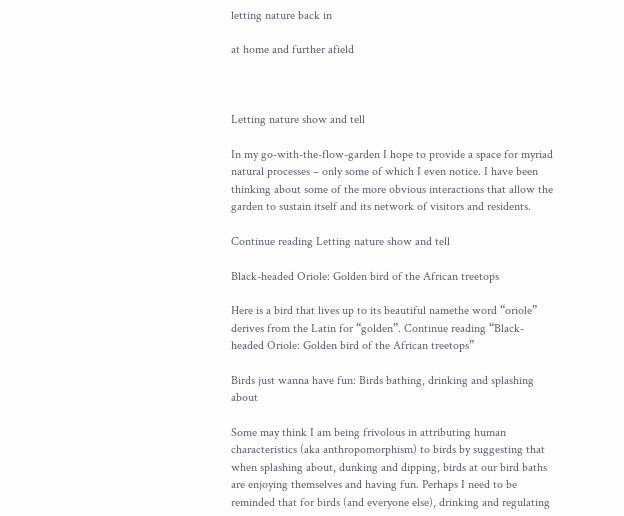letting nature back in

at home and further afield



Letting nature show and tell

In my go-with-the-flow-garden I hope to provide a space for myriad natural processes – only some of which I even notice. I have been thinking about some of the more obvious interactions that allow the garden to sustain itself and its network of visitors and residents.

Continue reading Letting nature show and tell

Black-headed Oriole: Golden bird of the African treetops

Here is a bird that lives up to its beautiful namethe word “oriole” derives from the Latin for “golden”. Continue reading “Black-headed Oriole: Golden bird of the African treetops”

Birds just wanna have fun: Birds bathing, drinking and splashing about

Some may think I am being frivolous in attributing human characteristics (aka anthropomorphism) to birds by suggesting that when splashing about, dunking and dipping, birds at our bird baths are enjoying themselves and having fun. Perhaps I need to be reminded that for birds (and everyone else), drinking and regulating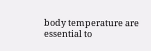body temperature are essential to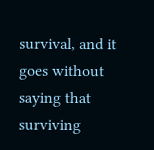survival, and it goes without saying that surviving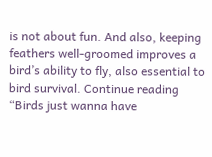is not about fun. And also, keeping feathers well-groomed improves a bird’s ability to fly, also essential to bird survival. Continue reading “Birds just wanna have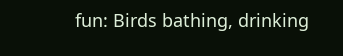fun: Birds bathing, drinking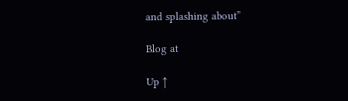and splashing about”

Blog at

Up ↑